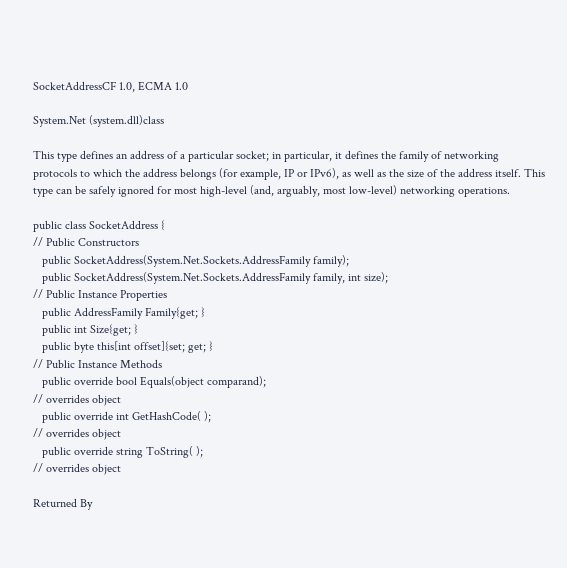SocketAddressCF 1.0, ECMA 1.0

System.Net (system.dll)class

This type defines an address of a particular socket; in particular, it defines the family of networking protocols to which the address belongs (for example, IP or IPv6), as well as the size of the address itself. This type can be safely ignored for most high-level (and, arguably, most low-level) networking operations.

public class SocketAddress {
// Public Constructors
   public SocketAddress(System.Net.Sockets.AddressFamily family);
   public SocketAddress(System.Net.Sockets.AddressFamily family, int size);
// Public Instance Properties
   public AddressFamily Family{get; }
   public int Size{get; }
   public byte this[int offset]{set; get; }
// Public Instance Methods
   public override bool Equals(object comparand);
// overrides object
   public override int GetHashCode( );
// overrides object
   public override string ToString( );
// overrides object

Returned By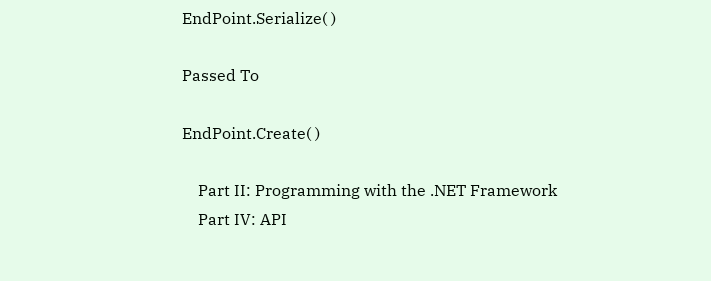EndPoint.Serialize( )

Passed To

EndPoint.Create( )

    Part II: Programming with the .NET Framework
    Part IV: API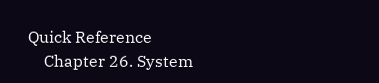Quick Reference
    Chapter 26. System